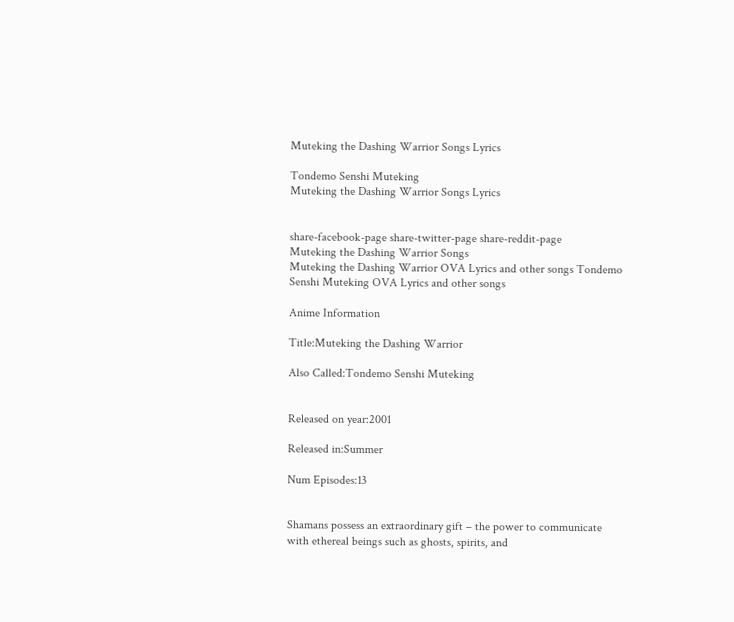Muteking the Dashing Warrior Songs Lyrics

Tondemo Senshi Muteking
Muteking the Dashing Warrior Songs Lyrics


share-facebook-page share-twitter-page share-reddit-page
Muteking the Dashing Warrior Songs
Muteking the Dashing Warrior OVA Lyrics and other songs Tondemo Senshi Muteking OVA Lyrics and other songs

Anime Information

Title:Muteking the Dashing Warrior

Also Called:Tondemo Senshi Muteking


Released on year:2001

Released in:Summer

Num Episodes:13


Shamans possess an extraordinary gift – the power to communicate with ethereal beings such as ghosts, spirits, and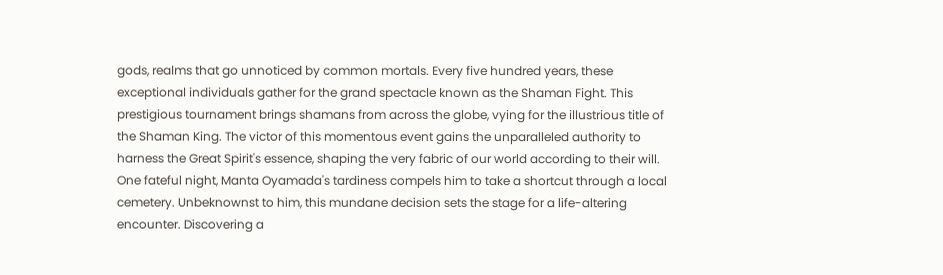gods, realms that go unnoticed by common mortals. Every five hundred years, these exceptional individuals gather for the grand spectacle known as the Shaman Fight. This prestigious tournament brings shamans from across the globe, vying for the illustrious title of the Shaman King. The victor of this momentous event gains the unparalleled authority to harness the Great Spirit's essence, shaping the very fabric of our world according to their will. One fateful night, Manta Oyamada's tardiness compels him to take a shortcut through a local cemetery. Unbeknownst to him, this mundane decision sets the stage for a life-altering encounter. Discovering a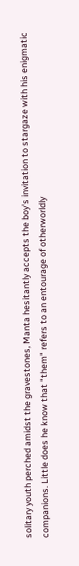solitary youth perched amidst the gravestones, Manta hesitantly accepts the boy's invitation to stargaze with his enigmatic companions. Little does he know that "them" refers to an entourage of otherworldly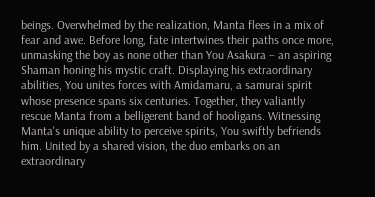beings. Overwhelmed by the realization, Manta flees in a mix of fear and awe. Before long, fate intertwines their paths once more, unmasking the boy as none other than You Asakura – an aspiring Shaman honing his mystic craft. Displaying his extraordinary abilities, You unites forces with Amidamaru, a samurai spirit whose presence spans six centuries. Together, they valiantly rescue Manta from a belligerent band of hooligans. Witnessing Manta's unique ability to perceive spirits, You swiftly befriends him. United by a shared vision, the duo embarks on an extraordinary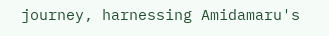journey, harnessing Amidamaru's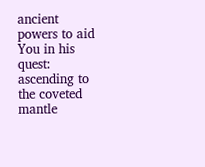ancient powers to aid You in his quest: ascending to the coveted mantle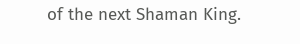of the next Shaman King.